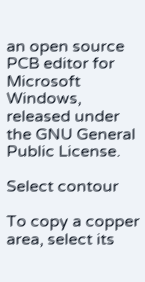an open source PCB editor for Microsoft Windows, released under the GNU General Public License.

Select contour

To copy a copper area, select its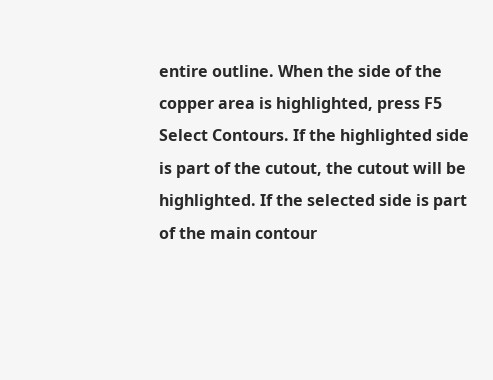entire outline. When the side of the copper area is highlighted, press F5 Select Contours. If the highlighted side is part of the cutout, the cutout will be highlighted. If the selected side is part of the main contour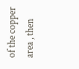of the copper area , then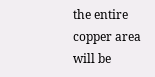the entire copper area will be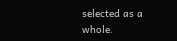selected as a whole.